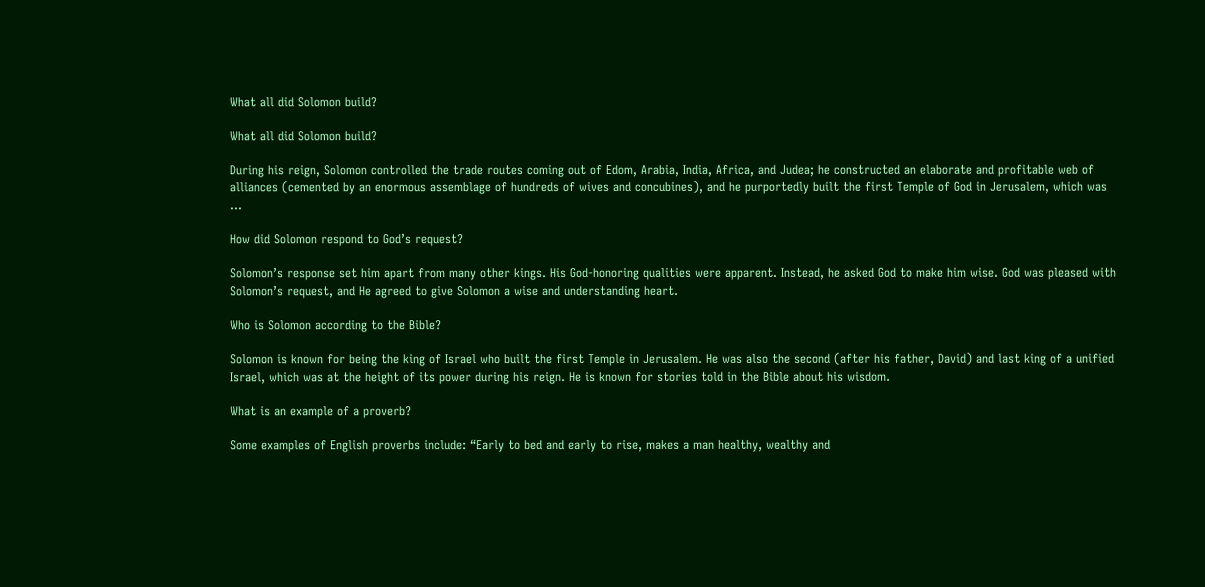What all did Solomon build?

What all did Solomon build?

During his reign, Solomon controlled the trade routes coming out of Edom, Arabia, India, Africa, and Judea; he constructed an elaborate and profitable web of alliances (cemented by an enormous assemblage of hundreds of wives and concubines), and he purportedly built the first Temple of God in Jerusalem, which was …

How did Solomon respond to God’s request?

Solomon’s response set him apart from many other kings. His God-honoring qualities were apparent. Instead, he asked God to make him wise. God was pleased with Solomon’s request, and He agreed to give Solomon a wise and understanding heart.

Who is Solomon according to the Bible?

Solomon is known for being the king of Israel who built the first Temple in Jerusalem. He was also the second (after his father, David) and last king of a unified Israel, which was at the height of its power during his reign. He is known for stories told in the Bible about his wisdom.

What is an example of a proverb?

Some examples of English proverbs include: “Early to bed and early to rise, makes a man healthy, wealthy and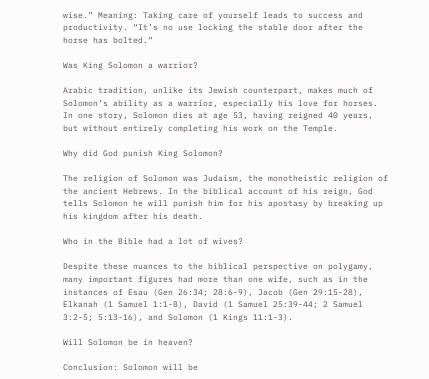wise.” Meaning: Taking care of yourself leads to success and productivity. “It’s no use locking the stable door after the horse has bolted.”

Was King Solomon a warrior?

Arabic tradition, unlike its Jewish counterpart, makes much of Solomon’s ability as a warrior, especially his love for horses. In one story, Solomon dies at age 53, having reigned 40 years, but without entirely completing his work on the Temple.

Why did God punish King Solomon?

The religion of Solomon was Judaism, the monotheistic religion of the ancient Hebrews. In the biblical account of his reign, God tells Solomon he will punish him for his apostasy by breaking up his kingdom after his death.

Who in the Bible had a lot of wives?

Despite these nuances to the biblical perspective on polygamy, many important figures had more than one wife, such as in the instances of Esau (Gen 26:34; 28:6-9), Jacob (Gen 29:15-28), Elkanah (1 Samuel 1:1-8), David (1 Samuel 25:39-44; 2 Samuel 3:2-5; 5:13-16), and Solomon (1 Kings 11:1-3).

Will Solomon be in heaven?

Conclusion: Solomon will be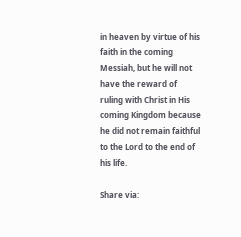in heaven by virtue of his faith in the coming Messiah, but he will not have the reward of ruling with Christ in His coming Kingdom because he did not remain faithful to the Lord to the end of his life.

Share via: